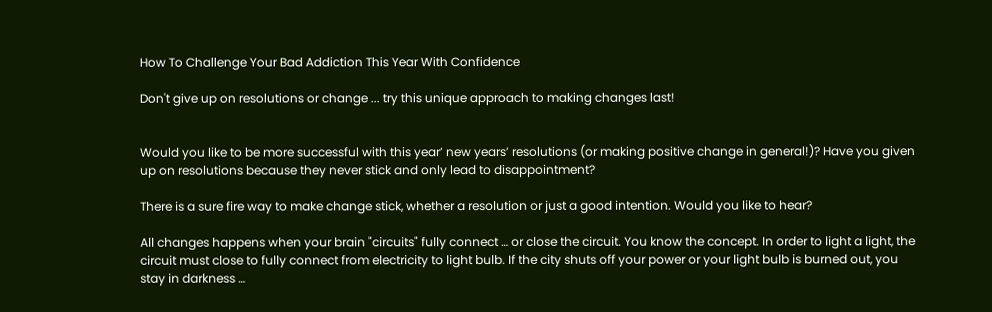How To Challenge Your Bad Addiction This Year With Confidence

Don't give up on resolutions or change ... try this unique approach to making changes last!


Would you like to be more successful with this year’ new years’ resolutions (or making positive change in general!)? Have you given up on resolutions because they never stick and only lead to disappointment?

There is a sure fire way to make change stick, whether a resolution or just a good intention. Would you like to hear?

All changes happens when your brain "circuits" fully connect … or close the circuit. You know the concept. In order to light a light, the circuit must close to fully connect from electricity to light bulb. If the city shuts off your power or your light bulb is burned out, you stay in darkness …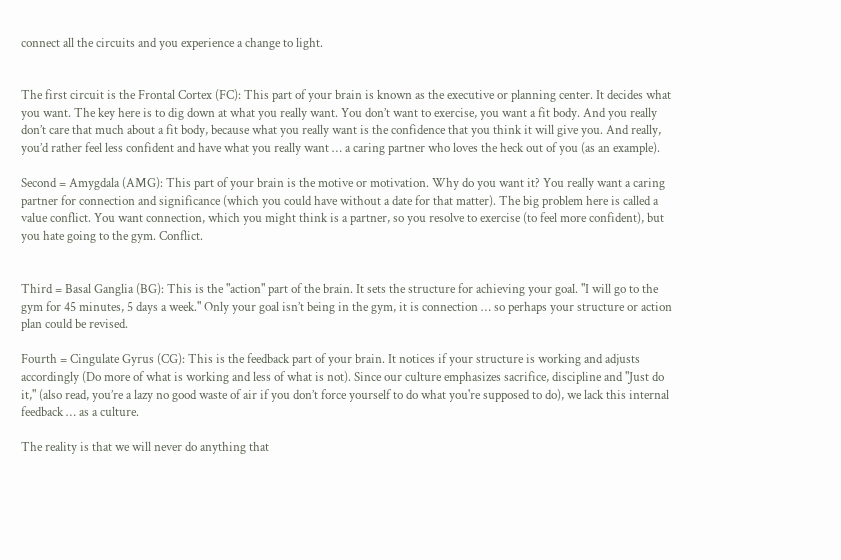connect all the circuits and you experience a change to light.


The first circuit is the Frontal Cortex (FC): This part of your brain is known as the executive or planning center. It decides what you want. The key here is to dig down at what you really want. You don’t want to exercise, you want a fit body. And you really don’t care that much about a fit body, because what you really want is the confidence that you think it will give you. And really, you’d rather feel less confident and have what you really want … a caring partner who loves the heck out of you (as an example).

Second = Amygdala (AMG): This part of your brain is the motive or motivation. Why do you want it? You really want a caring partner for connection and significance (which you could have without a date for that matter). The big problem here is called a value conflict. You want connection, which you might think is a partner, so you resolve to exercise (to feel more confident), but you hate going to the gym. Conflict.


Third = Basal Ganglia (BG): This is the "action" part of the brain. It sets the structure for achieving your goal. "I will go to the gym for 45 minutes, 5 days a week." Only your goal isn’t being in the gym, it is connection … so perhaps your structure or action plan could be revised.

Fourth = Cingulate Gyrus (CG): This is the feedback part of your brain. It notices if your structure is working and adjusts accordingly (Do more of what is working and less of what is not). Since our culture emphasizes sacrifice, discipline and "Just do it," (also read, you’re a lazy no good waste of air if you don’t force yourself to do what you're supposed to do), we lack this internal feedback … as a culture.

The reality is that we will never do anything that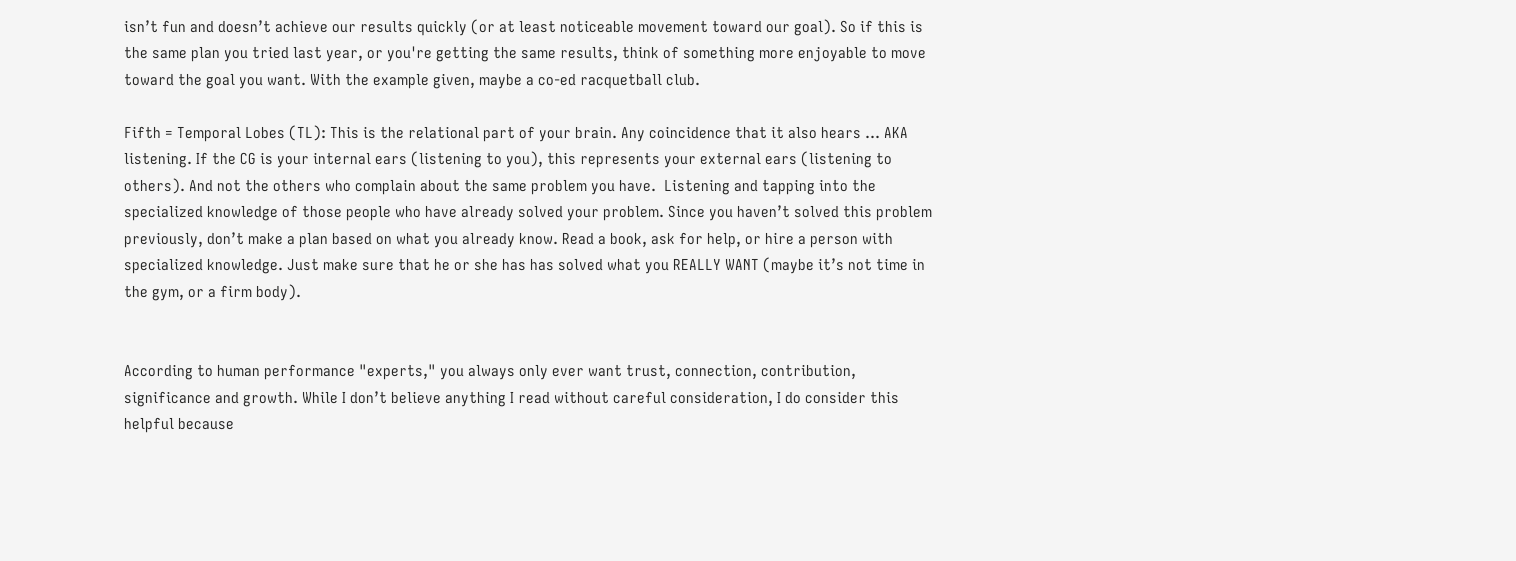isn’t fun and doesn’t achieve our results quickly (or at least noticeable movement toward our goal). So if this is the same plan you tried last year, or you're getting the same results, think of something more enjoyable to move toward the goal you want. With the example given, maybe a co-ed racquetball club.

Fifth = Temporal Lobes (TL): This is the relational part of your brain. Any coincidence that it also hears … AKA listening. If the CG is your internal ears (listening to you), this represents your external ears (listening to others). And not the others who complain about the same problem you have.  Listening and tapping into the specialized knowledge of those people who have already solved your problem. Since you haven’t solved this problem previously, don’t make a plan based on what you already know. Read a book, ask for help, or hire a person with specialized knowledge. Just make sure that he or she has has solved what you REALLY WANT (maybe it’s not time in the gym, or a firm body).


According to human performance "experts," you always only ever want trust, connection, contribution, significance and growth. While I don’t believe anything I read without careful consideration, I do consider this helpful because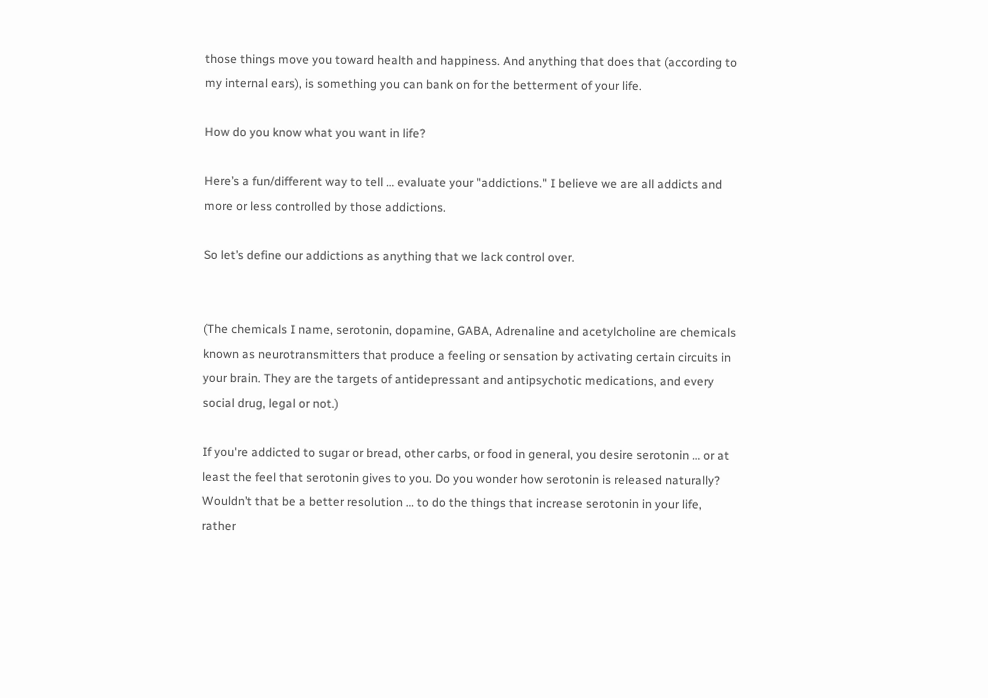those things move you toward health and happiness. And anything that does that (according to my internal ears), is something you can bank on for the betterment of your life.

How do you know what you want in life?

Here’s a fun/different way to tell … evaluate your "addictions." I believe we are all addicts and more or less controlled by those addictions.

So let’s define our addictions as anything that we lack control over.


(The chemicals I name, serotonin, dopamine, GABA, Adrenaline and acetylcholine are chemicals known as neurotransmitters that produce a feeling or sensation by activating certain circuits in your brain. They are the targets of antidepressant and antipsychotic medications, and every social drug, legal or not.)

If you're addicted to sugar or bread, other carbs, or food in general, you desire serotonin … or at least the feel that serotonin gives to you. Do you wonder how serotonin is released naturally? Wouldn’t that be a better resolution … to do the things that increase serotonin in your life, rather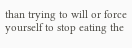than trying to will or force yourself to stop eating the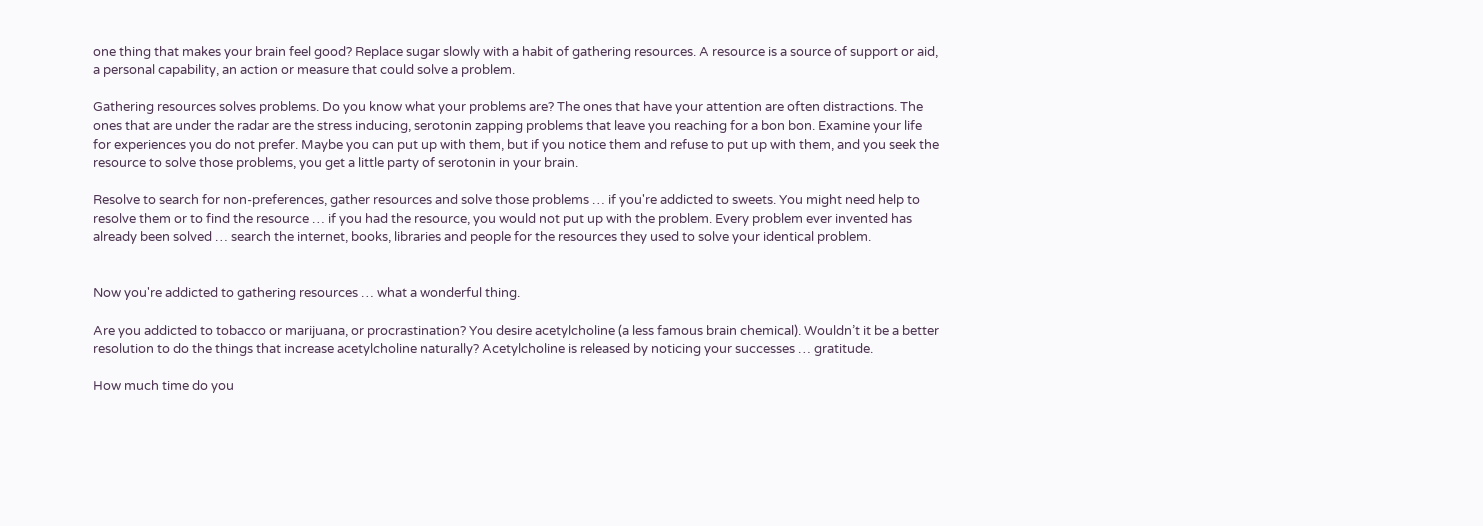one thing that makes your brain feel good? Replace sugar slowly with a habit of gathering resources. A resource is a source of support or aid, a personal capability, an action or measure that could solve a problem.

Gathering resources solves problems. Do you know what your problems are? The ones that have your attention are often distractions. The ones that are under the radar are the stress inducing, serotonin zapping problems that leave you reaching for a bon bon. Examine your life for experiences you do not prefer. Maybe you can put up with them, but if you notice them and refuse to put up with them, and you seek the resource to solve those problems, you get a little party of serotonin in your brain.

Resolve to search for non-preferences, gather resources and solve those problems … if you're addicted to sweets. You might need help to resolve them or to find the resource … if you had the resource, you would not put up with the problem. Every problem ever invented has already been solved … search the internet, books, libraries and people for the resources they used to solve your identical problem.


Now you're addicted to gathering resources … what a wonderful thing.

Are you addicted to tobacco or marijuana, or procrastination? You desire acetylcholine (a less famous brain chemical). Wouldn’t it be a better resolution to do the things that increase acetylcholine naturally? Acetylcholine is released by noticing your successes … gratitude.

How much time do you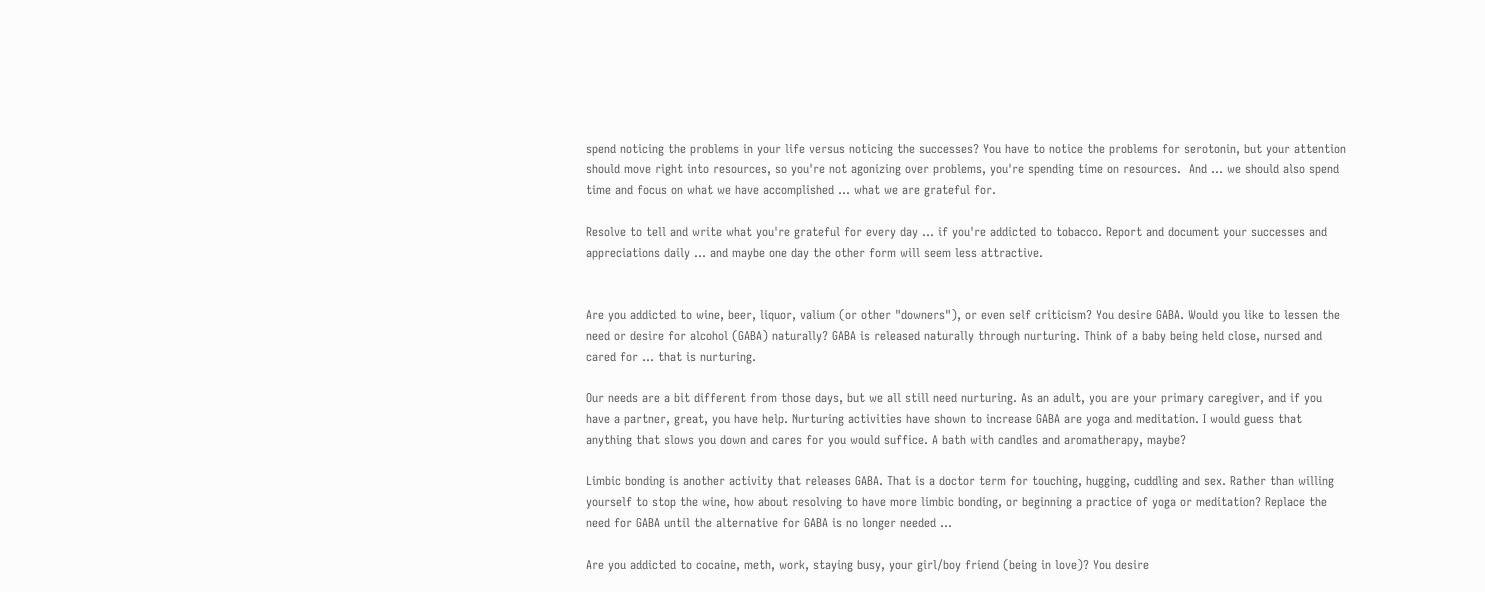spend noticing the problems in your life versus noticing the successes? You have to notice the problems for serotonin, but your attention should move right into resources, so you're not agonizing over problems, you're spending time on resources.  And … we should also spend time and focus on what we have accomplished … what we are grateful for.

Resolve to tell and write what you're grateful for every day … if you're addicted to tobacco. Report and document your successes and appreciations daily … and maybe one day the other form will seem less attractive.


Are you addicted to wine, beer, liquor, valium (or other "downers"), or even self criticism? You desire GABA. Would you like to lessen the need or desire for alcohol (GABA) naturally? GABA is released naturally through nurturing. Think of a baby being held close, nursed and cared for … that is nurturing.

Our needs are a bit different from those days, but we all still need nurturing. As an adult, you are your primary caregiver, and if you have a partner, great, you have help. Nurturing activities have shown to increase GABA are yoga and meditation. I would guess that anything that slows you down and cares for you would suffice. A bath with candles and aromatherapy, maybe?

Limbic bonding is another activity that releases GABA. That is a doctor term for touching, hugging, cuddling and sex. Rather than willing yourself to stop the wine, how about resolving to have more limbic bonding, or beginning a practice of yoga or meditation? Replace the need for GABA until the alternative for GABA is no longer needed …

Are you addicted to cocaine, meth, work, staying busy, your girl/boy friend (being in love)? You desire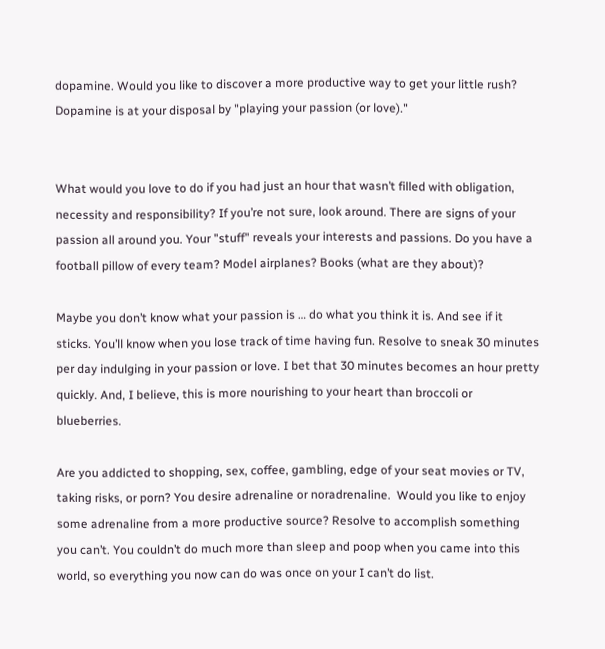dopamine. Would you like to discover a more productive way to get your little rush? Dopamine is at your disposal by "playing your passion (or love)."


What would you love to do if you had just an hour that wasn’t filled with obligation, necessity and responsibility? If you’re not sure, look around. There are signs of your passion all around you. Your "stuff" reveals your interests and passions. Do you have a football pillow of every team? Model airplanes? Books (what are they about)?

Maybe you don’t know what your passion is … do what you think it is. And see if it sticks. You’ll know when you lose track of time having fun. Resolve to sneak 30 minutes per day indulging in your passion or love. I bet that 30 minutes becomes an hour pretty quickly. And, I believe, this is more nourishing to your heart than broccoli or blueberries.

Are you addicted to shopping, sex, coffee, gambling, edge of your seat movies or TV, taking risks, or porn? You desire adrenaline or noradrenaline.  Would you like to enjoy some adrenaline from a more productive source? Resolve to accomplish something you can’t. You couldn’t do much more than sleep and poop when you came into this world, so everything you now can do was once on your I can’t do list.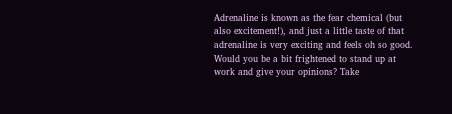Adrenaline is known as the fear chemical (but also excitement!), and just a little taste of that adrenaline is very exciting and feels oh so good. Would you be a bit frightened to stand up at work and give your opinions? Take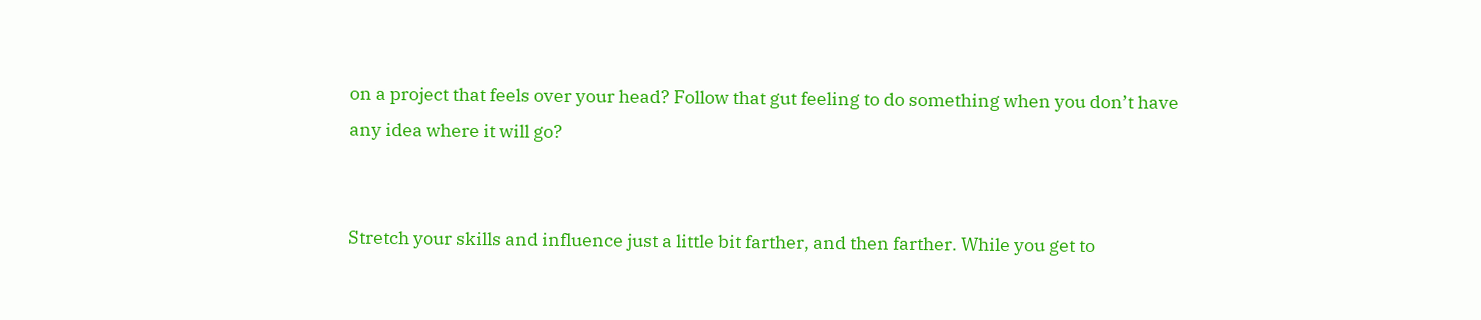on a project that feels over your head? Follow that gut feeling to do something when you don’t have any idea where it will go?


Stretch your skills and influence just a little bit farther, and then farther. While you get to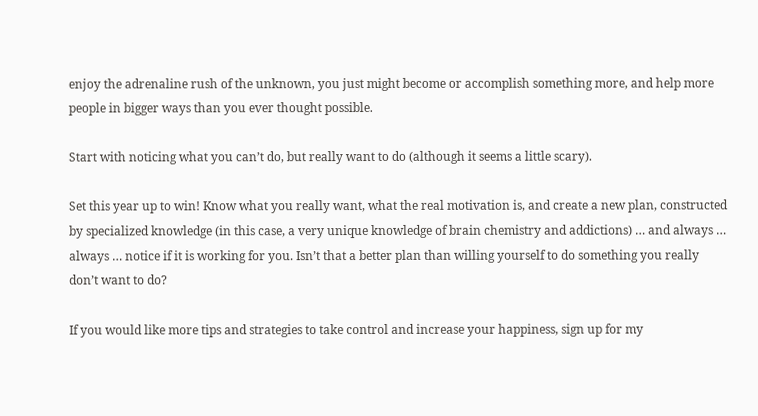enjoy the adrenaline rush of the unknown, you just might become or accomplish something more, and help more people in bigger ways than you ever thought possible.

Start with noticing what you can’t do, but really want to do (although it seems a little scary).

Set this year up to win! Know what you really want, what the real motivation is, and create a new plan, constructed by specialized knowledge (in this case, a very unique knowledge of brain chemistry and addictions) … and always … always … notice if it is working for you. Isn’t that a better plan than willing yourself to do something you really don’t want to do?

If you would like more tips and strategies to take control and increase your happiness, sign up for my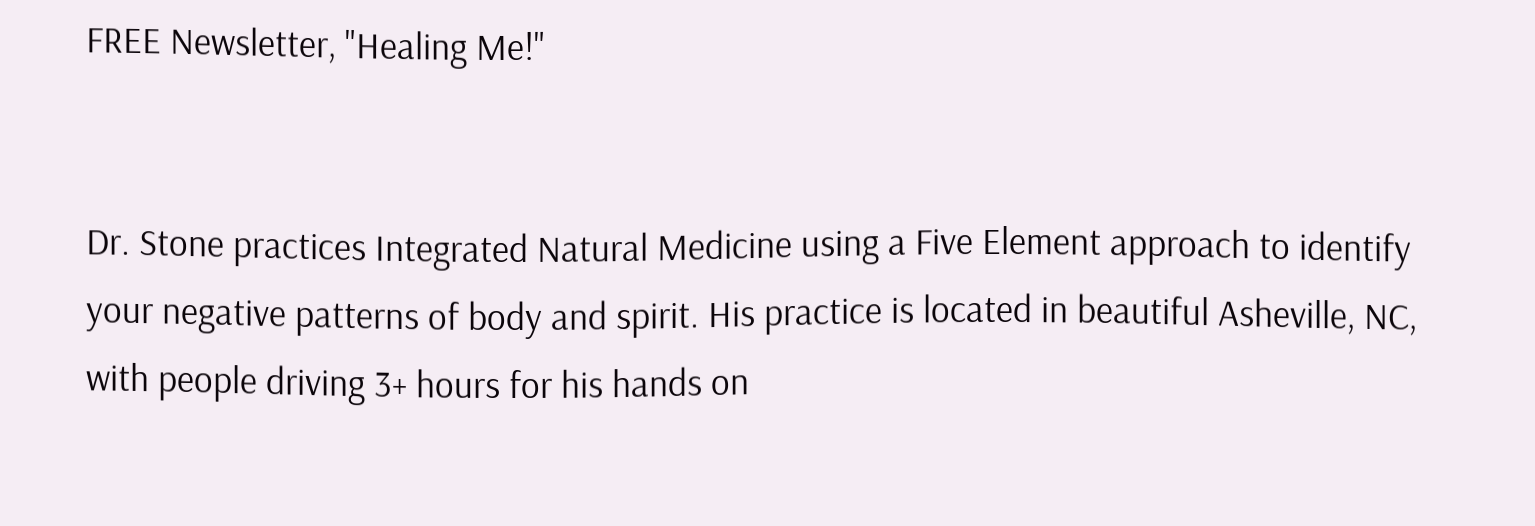FREE Newsletter, "Healing Me!"


Dr. Stone practices Integrated Natural Medicine using a Five Element approach to identify your negative patterns of body and spirit. His practice is located in beautiful Asheville, NC, with people driving 3+ hours for his hands on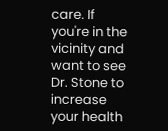care. If you're in the vicinity and want to see Dr. Stone to increase your health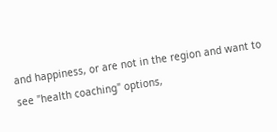and happiness, or are not in the region and want to see "health coaching" options,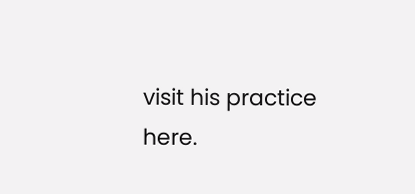visit his practice here.